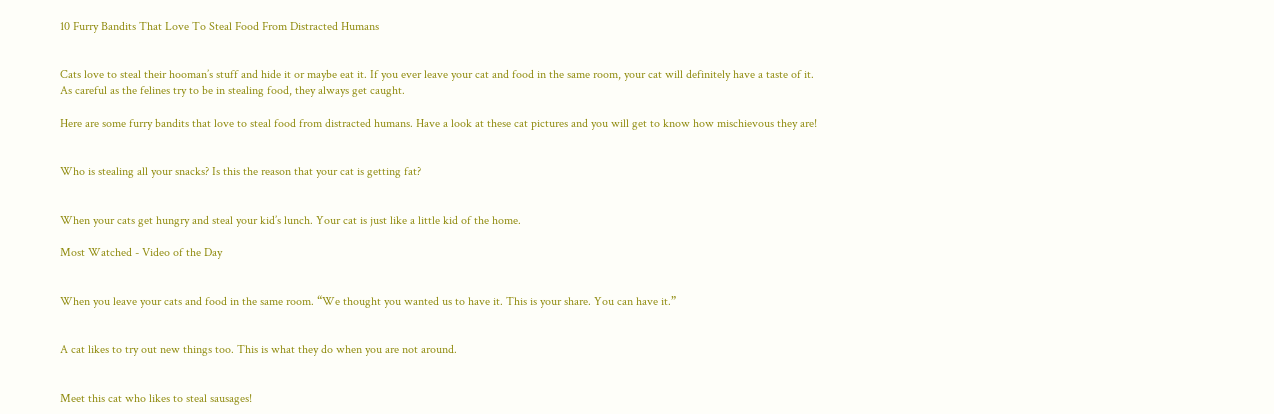10 Furry Bandits That Love To Steal Food From Distracted Humans


Cats love to steal their hooman’s stuff and hide it or maybe eat it. If you ever leave your cat and food in the same room, your cat will definitely have a taste of it. As careful as the felines try to be in stealing food, they always get caught.

Here are some furry bandits that love to steal food from distracted humans. Have a look at these cat pictures and you will get to know how mischievous they are!


Who is stealing all your snacks? Is this the reason that your cat is getting fat?


When your cats get hungry and steal your kid’s lunch. Your cat is just like a little kid of the home.

Most Watched - Video of the Day


When you leave your cats and food in the same room. “We thought you wanted us to have it. This is your share. You can have it.”


A cat likes to try out new things too. This is what they do when you are not around.


Meet this cat who likes to steal sausages!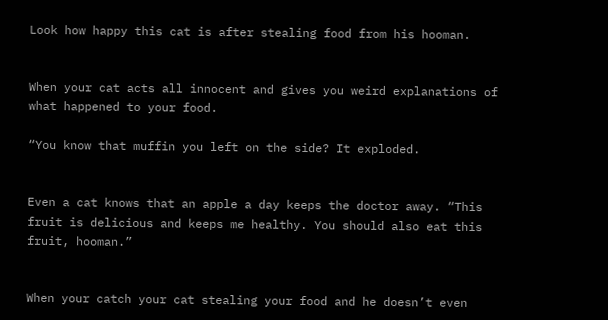Look how happy this cat is after stealing food from his hooman.


When your cat acts all innocent and gives you weird explanations of what happened to your food.

“You know that muffin you left on the side? It exploded.


Even a cat knows that an apple a day keeps the doctor away. “This fruit is delicious and keeps me healthy. You should also eat this fruit, hooman.”


When your catch your cat stealing your food and he doesn’t even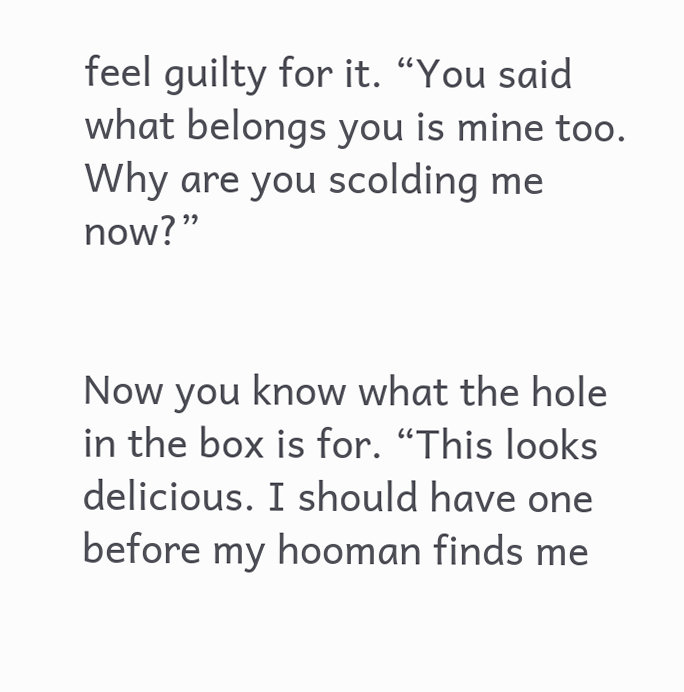feel guilty for it. “You said what belongs you is mine too. Why are you scolding me now?”


Now you know what the hole in the box is for. “This looks delicious. I should have one before my hooman finds me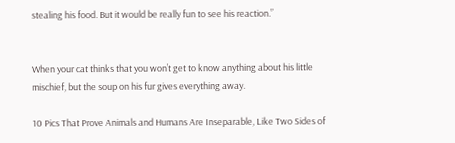stealing his food. But it would be really fun to see his reaction.”


When your cat thinks that you won’t get to know anything about his little mischief, but the soup on his fur gives everything away.

10 Pics That Prove Animals and Humans Are Inseparable, Like Two Sides of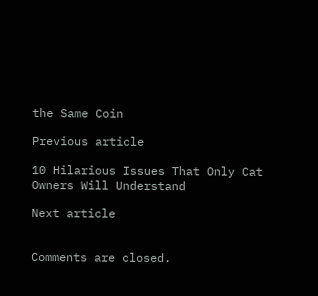the Same Coin

Previous article

10 Hilarious Issues That Only Cat Owners Will Understand

Next article


Comments are closed.